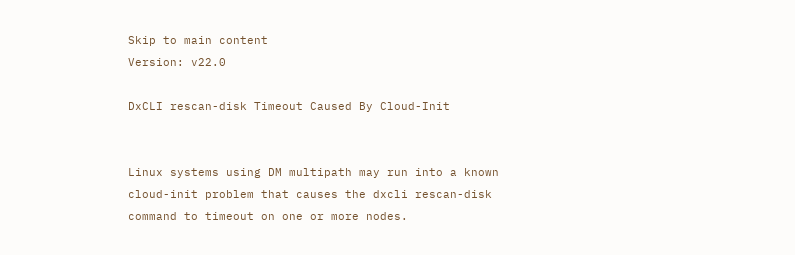Skip to main content
Version: v22.0

DxCLI rescan-disk Timeout Caused By Cloud-Init


Linux systems using DM multipath may run into a known cloud-init problem that causes the dxcli rescan-disk command to timeout on one or more nodes.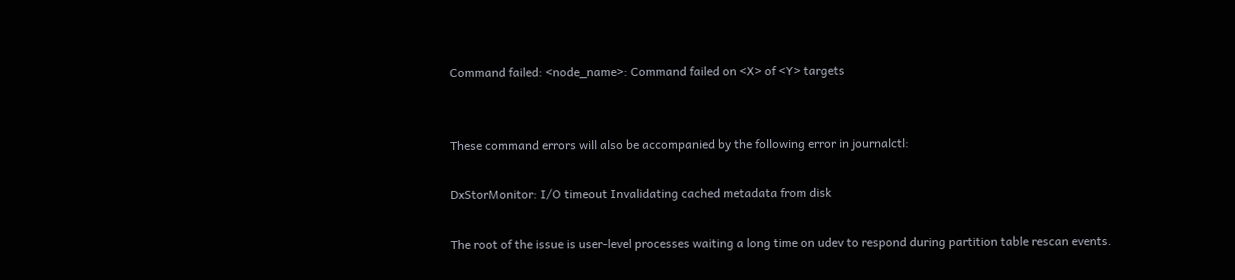Command failed: <node_name>: Command failed on <X> of <Y> targets


These command errors will also be accompanied by the following error in journalctl:

DxStorMonitor: I/O timeout Invalidating cached metadata from disk

The root of the issue is user-level processes waiting a long time on udev to respond during partition table rescan events.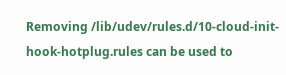Removing /lib/udev/rules.d/10-cloud-init-hook-hotplug.rules can be used to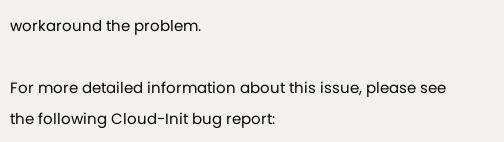workaround the problem.

For more detailed information about this issue, please see the following Cloud-Init bug report: